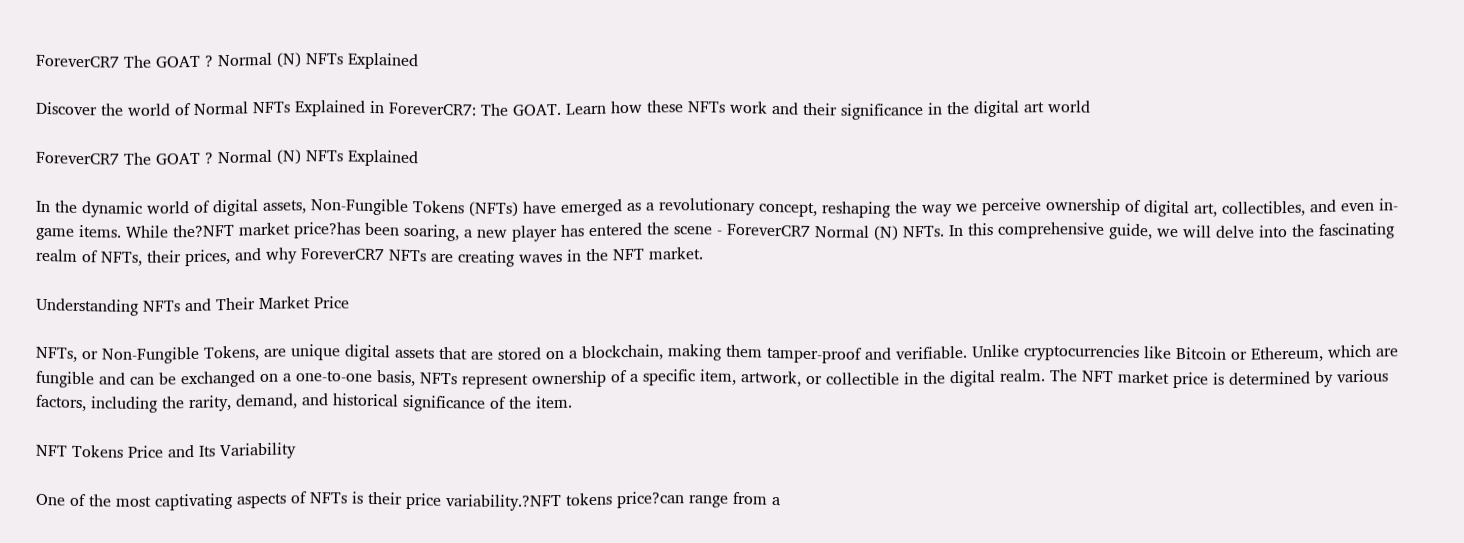ForeverCR7 The GOAT ? Normal (N) NFTs Explained

Discover the world of Normal NFTs Explained in ForeverCR7: The GOAT. Learn how these NFTs work and their significance in the digital art world

ForeverCR7 The GOAT ? Normal (N) NFTs Explained

In the dynamic world of digital assets, Non-Fungible Tokens (NFTs) have emerged as a revolutionary concept, reshaping the way we perceive ownership of digital art, collectibles, and even in-game items. While the?NFT market price?has been soaring, a new player has entered the scene - ForeverCR7 Normal (N) NFTs. In this comprehensive guide, we will delve into the fascinating realm of NFTs, their prices, and why ForeverCR7 NFTs are creating waves in the NFT market.

Understanding NFTs and Their Market Price

NFTs, or Non-Fungible Tokens, are unique digital assets that are stored on a blockchain, making them tamper-proof and verifiable. Unlike cryptocurrencies like Bitcoin or Ethereum, which are fungible and can be exchanged on a one-to-one basis, NFTs represent ownership of a specific item, artwork, or collectible in the digital realm. The NFT market price is determined by various factors, including the rarity, demand, and historical significance of the item.

NFT Tokens Price and Its Variability

One of the most captivating aspects of NFTs is their price variability.?NFT tokens price?can range from a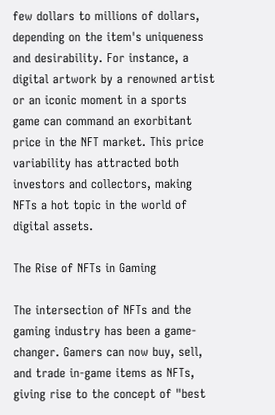few dollars to millions of dollars, depending on the item's uniqueness and desirability. For instance, a digital artwork by a renowned artist or an iconic moment in a sports game can command an exorbitant price in the NFT market. This price variability has attracted both investors and collectors, making NFTs a hot topic in the world of digital assets.

The Rise of NFTs in Gaming

The intersection of NFTs and the gaming industry has been a game-changer. Gamers can now buy, sell, and trade in-game items as NFTs, giving rise to the concept of "best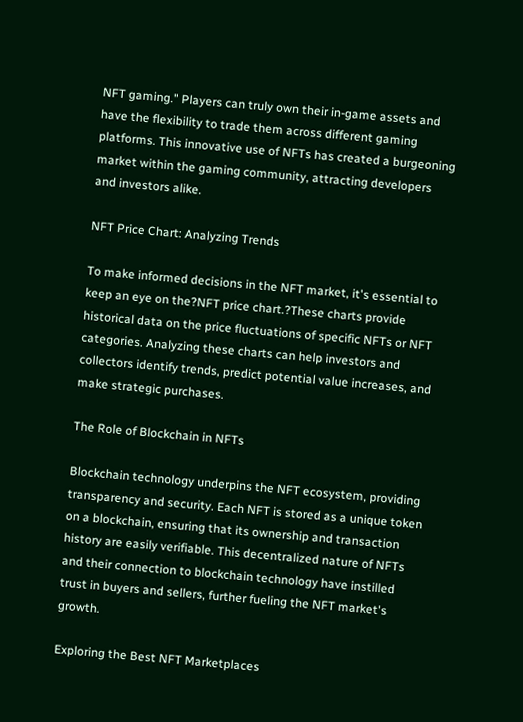NFT gaming." Players can truly own their in-game assets and have the flexibility to trade them across different gaming platforms. This innovative use of NFTs has created a burgeoning market within the gaming community, attracting developers and investors alike.

NFT Price Chart: Analyzing Trends

To make informed decisions in the NFT market, it's essential to keep an eye on the?NFT price chart.?These charts provide historical data on the price fluctuations of specific NFTs or NFT categories. Analyzing these charts can help investors and collectors identify trends, predict potential value increases, and make strategic purchases.

The Role of Blockchain in NFTs

Blockchain technology underpins the NFT ecosystem, providing transparency and security. Each NFT is stored as a unique token on a blockchain, ensuring that its ownership and transaction history are easily verifiable. This decentralized nature of NFTs and their connection to blockchain technology have instilled trust in buyers and sellers, further fueling the NFT market's growth.

Exploring the Best NFT Marketplaces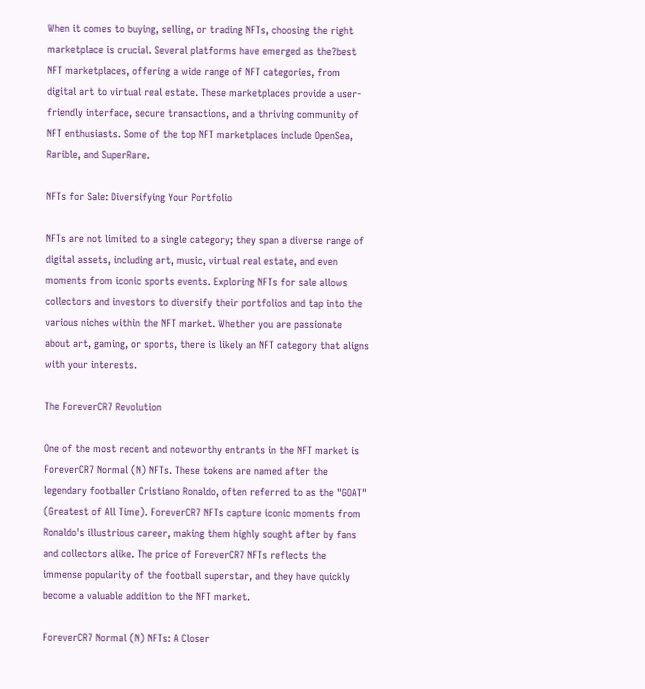When it comes to buying, selling, or trading NFTs, choosing the right marketplace is crucial. Several platforms have emerged as the?best NFT marketplaces, offering a wide range of NFT categories, from digital art to virtual real estate. These marketplaces provide a user-friendly interface, secure transactions, and a thriving community of NFT enthusiasts. Some of the top NFT marketplaces include OpenSea, Rarible, and SuperRare.

NFTs for Sale: Diversifying Your Portfolio

NFTs are not limited to a single category; they span a diverse range of digital assets, including art, music, virtual real estate, and even moments from iconic sports events. Exploring NFTs for sale allows collectors and investors to diversify their portfolios and tap into the various niches within the NFT market. Whether you are passionate about art, gaming, or sports, there is likely an NFT category that aligns with your interests.

The ForeverCR7 Revolution

One of the most recent and noteworthy entrants in the NFT market is ForeverCR7 Normal (N) NFTs. These tokens are named after the legendary footballer Cristiano Ronaldo, often referred to as the "GOAT" (Greatest of All Time). ForeverCR7 NFTs capture iconic moments from Ronaldo's illustrious career, making them highly sought after by fans and collectors alike. The price of ForeverCR7 NFTs reflects the immense popularity of the football superstar, and they have quickly become a valuable addition to the NFT market.

ForeverCR7 Normal (N) NFTs: A Closer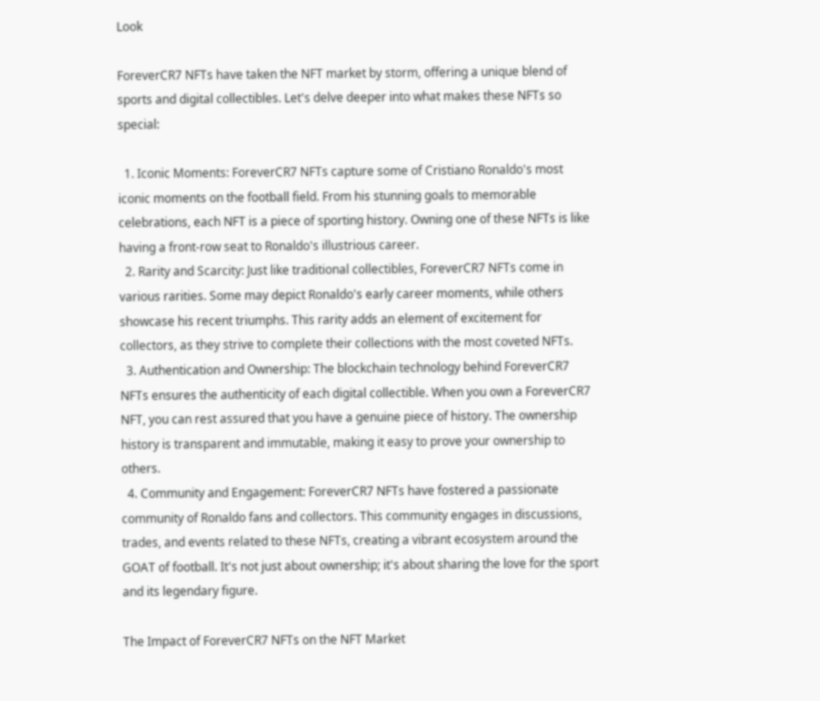Look

ForeverCR7 NFTs have taken the NFT market by storm, offering a unique blend of sports and digital collectibles. Let's delve deeper into what makes these NFTs so special:

  1. Iconic Moments: ForeverCR7 NFTs capture some of Cristiano Ronaldo's most iconic moments on the football field. From his stunning goals to memorable celebrations, each NFT is a piece of sporting history. Owning one of these NFTs is like having a front-row seat to Ronaldo's illustrious career.
  2. Rarity and Scarcity: Just like traditional collectibles, ForeverCR7 NFTs come in various rarities. Some may depict Ronaldo's early career moments, while others showcase his recent triumphs. This rarity adds an element of excitement for collectors, as they strive to complete their collections with the most coveted NFTs.
  3. Authentication and Ownership: The blockchain technology behind ForeverCR7 NFTs ensures the authenticity of each digital collectible. When you own a ForeverCR7 NFT, you can rest assured that you have a genuine piece of history. The ownership history is transparent and immutable, making it easy to prove your ownership to others.
  4. Community and Engagement: ForeverCR7 NFTs have fostered a passionate community of Ronaldo fans and collectors. This community engages in discussions, trades, and events related to these NFTs, creating a vibrant ecosystem around the GOAT of football. It's not just about ownership; it's about sharing the love for the sport and its legendary figure.

The Impact of ForeverCR7 NFTs on the NFT Market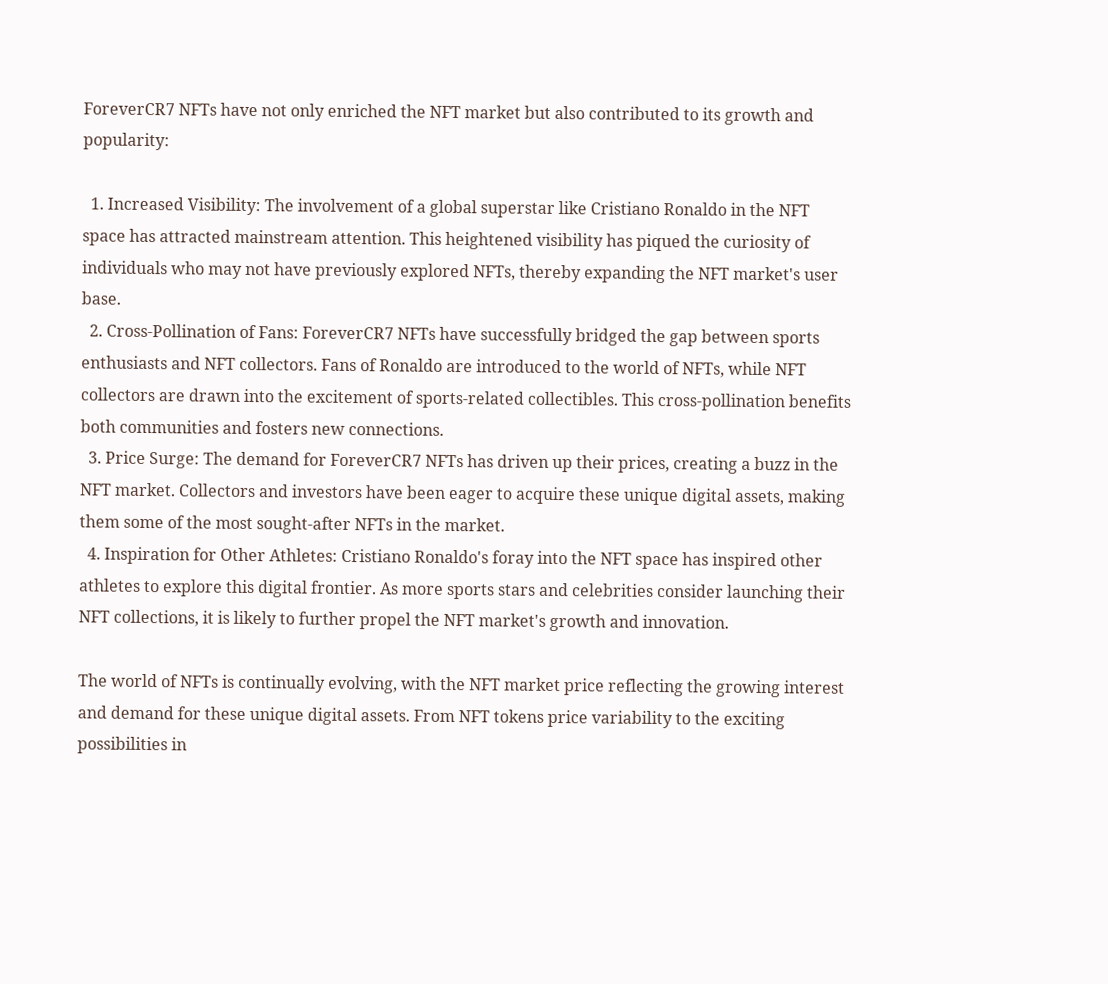ForeverCR7 NFTs have not only enriched the NFT market but also contributed to its growth and popularity:

  1. Increased Visibility: The involvement of a global superstar like Cristiano Ronaldo in the NFT space has attracted mainstream attention. This heightened visibility has piqued the curiosity of individuals who may not have previously explored NFTs, thereby expanding the NFT market's user base.
  2. Cross-Pollination of Fans: ForeverCR7 NFTs have successfully bridged the gap between sports enthusiasts and NFT collectors. Fans of Ronaldo are introduced to the world of NFTs, while NFT collectors are drawn into the excitement of sports-related collectibles. This cross-pollination benefits both communities and fosters new connections.
  3. Price Surge: The demand for ForeverCR7 NFTs has driven up their prices, creating a buzz in the NFT market. Collectors and investors have been eager to acquire these unique digital assets, making them some of the most sought-after NFTs in the market.
  4. Inspiration for Other Athletes: Cristiano Ronaldo's foray into the NFT space has inspired other athletes to explore this digital frontier. As more sports stars and celebrities consider launching their NFT collections, it is likely to further propel the NFT market's growth and innovation.

The world of NFTs is continually evolving, with the NFT market price reflecting the growing interest and demand for these unique digital assets. From NFT tokens price variability to the exciting possibilities in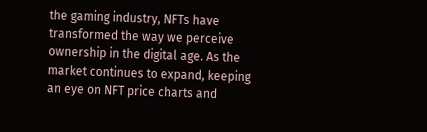the gaming industry, NFTs have transformed the way we perceive ownership in the digital age. As the market continues to expand, keeping an eye on NFT price charts and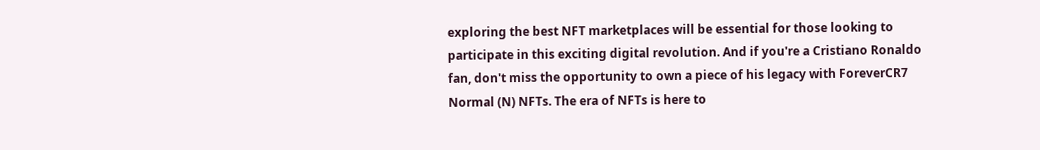exploring the best NFT marketplaces will be essential for those looking to participate in this exciting digital revolution. And if you're a Cristiano Ronaldo fan, don't miss the opportunity to own a piece of his legacy with ForeverCR7 Normal (N) NFTs. The era of NFTs is here to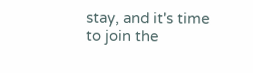stay, and it's time to join the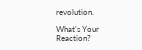revolution.

What's Your Reaction?